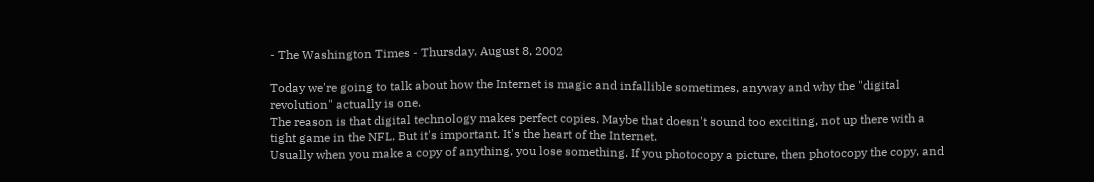- The Washington Times - Thursday, August 8, 2002

Today we're going to talk about how the Internet is magic and infallible sometimes, anyway and why the "digital revolution" actually is one.
The reason is that digital technology makes perfect copies. Maybe that doesn't sound too exciting, not up there with a tight game in the NFL. But it's important. It's the heart of the Internet.
Usually when you make a copy of anything, you lose something. If you photocopy a picture, then photocopy the copy, and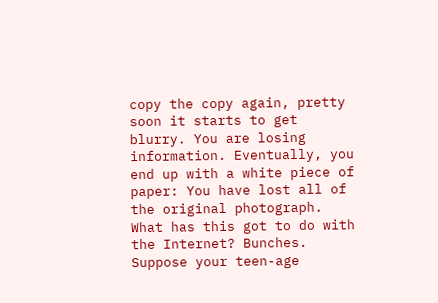copy the copy again, pretty soon it starts to get blurry. You are losing information. Eventually, you end up with a white piece of paper: You have lost all of the original photograph.
What has this got to do with the Internet? Bunches. Suppose your teen-age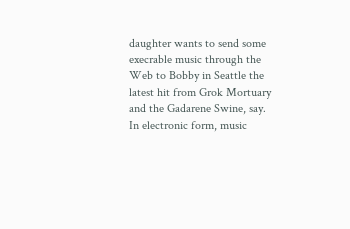daughter wants to send some execrable music through the Web to Bobby in Seattle the latest hit from Grok Mortuary and the Gadarene Swine, say.
In electronic form, music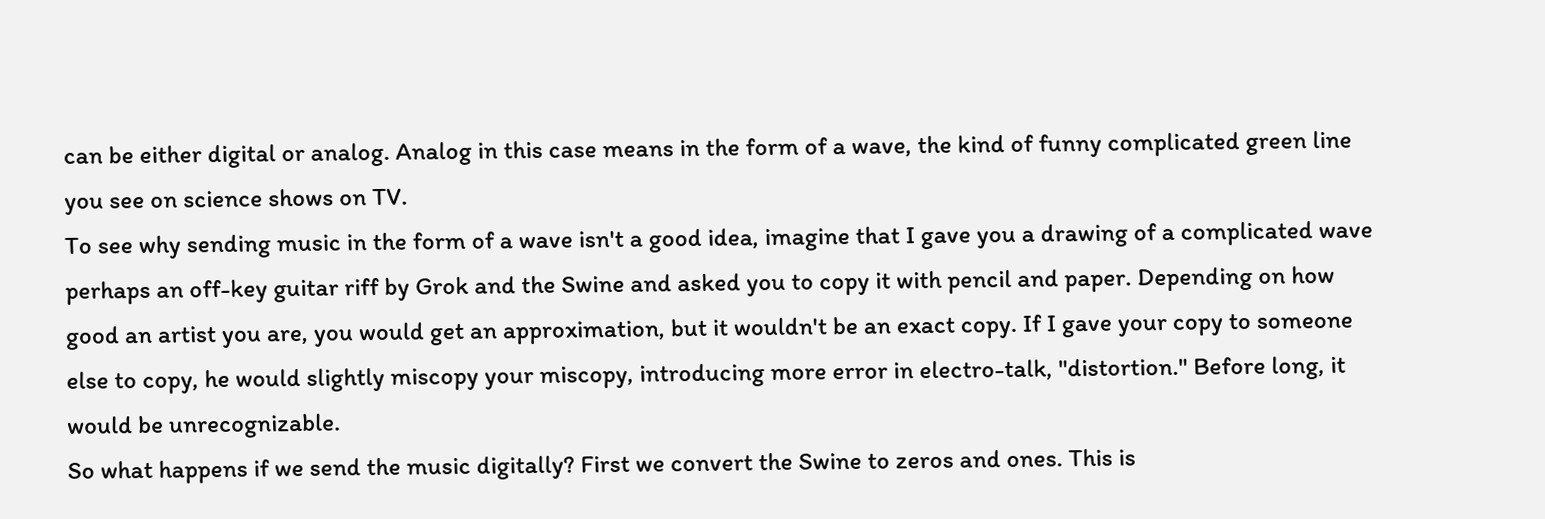can be either digital or analog. Analog in this case means in the form of a wave, the kind of funny complicated green line you see on science shows on TV.
To see why sending music in the form of a wave isn't a good idea, imagine that I gave you a drawing of a complicated wave perhaps an off-key guitar riff by Grok and the Swine and asked you to copy it with pencil and paper. Depending on how good an artist you are, you would get an approximation, but it wouldn't be an exact copy. If I gave your copy to someone else to copy, he would slightly miscopy your miscopy, introducing more error in electro-talk, "distortion." Before long, it would be unrecognizable.
So what happens if we send the music digitally? First we convert the Swine to zeros and ones. This is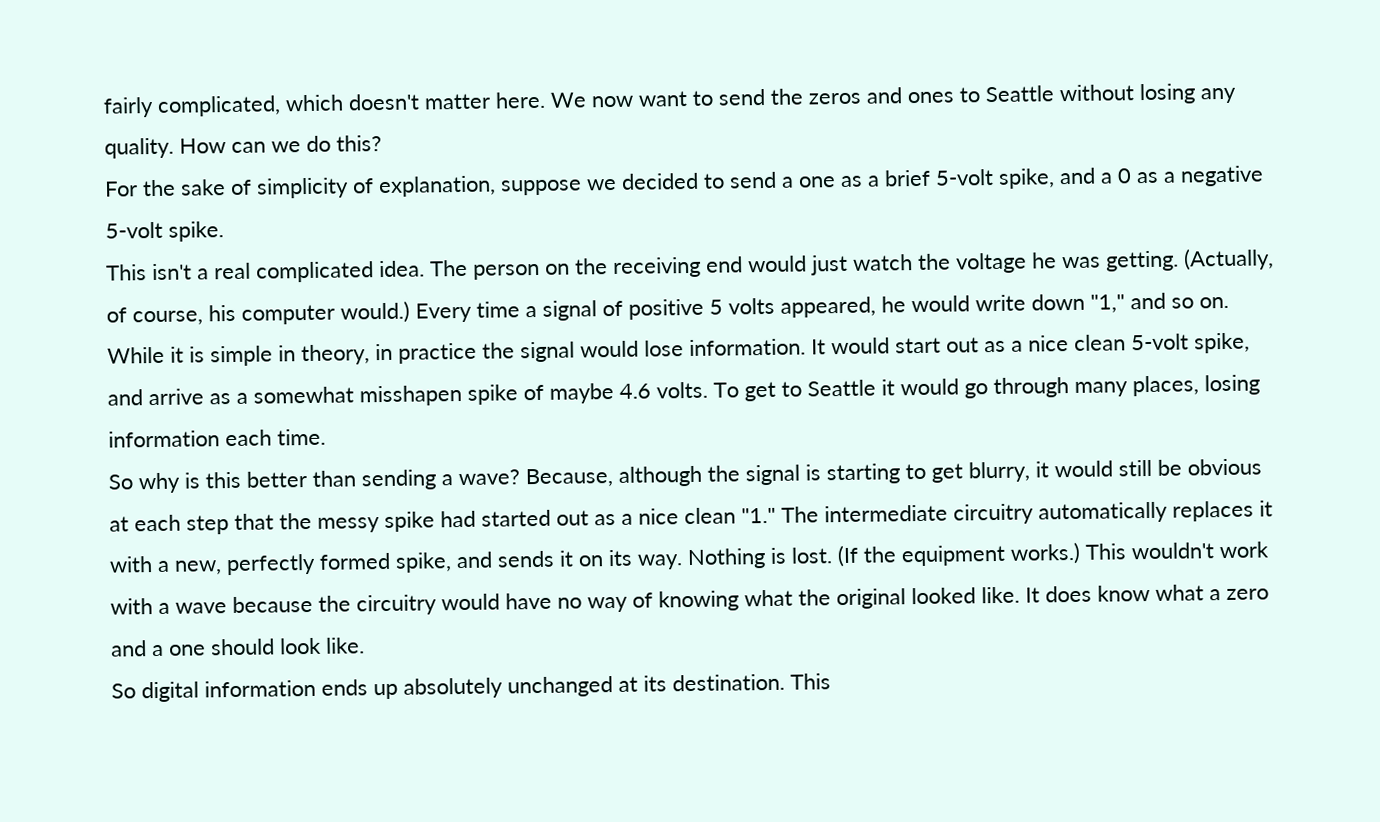fairly complicated, which doesn't matter here. We now want to send the zeros and ones to Seattle without losing any quality. How can we do this?
For the sake of simplicity of explanation, suppose we decided to send a one as a brief 5-volt spike, and a 0 as a negative 5-volt spike.
This isn't a real complicated idea. The person on the receiving end would just watch the voltage he was getting. (Actually, of course, his computer would.) Every time a signal of positive 5 volts appeared, he would write down "1," and so on.
While it is simple in theory, in practice the signal would lose information. It would start out as a nice clean 5-volt spike, and arrive as a somewhat misshapen spike of maybe 4.6 volts. To get to Seattle it would go through many places, losing information each time.
So why is this better than sending a wave? Because, although the signal is starting to get blurry, it would still be obvious at each step that the messy spike had started out as a nice clean "1." The intermediate circuitry automatically replaces it with a new, perfectly formed spike, and sends it on its way. Nothing is lost. (If the equipment works.) This wouldn't work with a wave because the circuitry would have no way of knowing what the original looked like. It does know what a zero and a one should look like.
So digital information ends up absolutely unchanged at its destination. This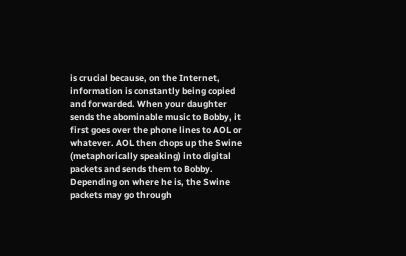is crucial because, on the Internet, information is constantly being copied and forwarded. When your daughter sends the abominable music to Bobby, it first goes over the phone lines to AOL or whatever. AOL then chops up the Swine (metaphorically speaking) into digital packets and sends them to Bobby.
Depending on where he is, the Swine packets may go through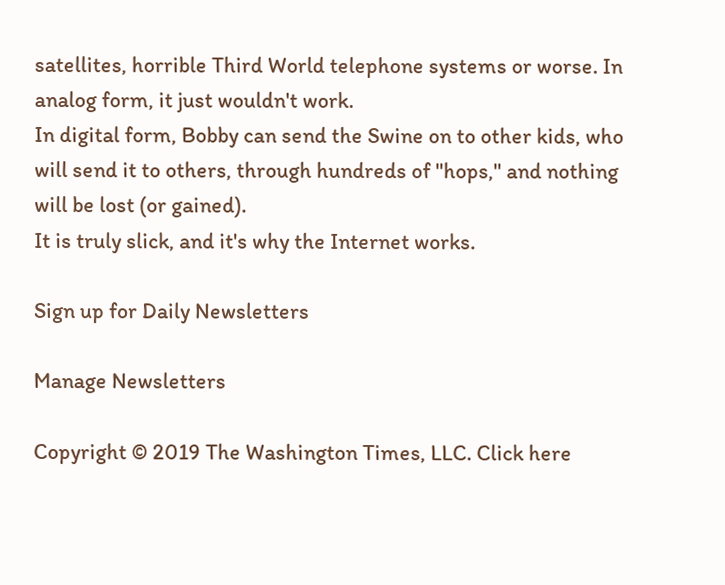satellites, horrible Third World telephone systems or worse. In analog form, it just wouldn't work.
In digital form, Bobby can send the Swine on to other kids, who will send it to others, through hundreds of "hops," and nothing will be lost (or gained).
It is truly slick, and it's why the Internet works.

Sign up for Daily Newsletters

Manage Newsletters

Copyright © 2019 The Washington Times, LLC. Click here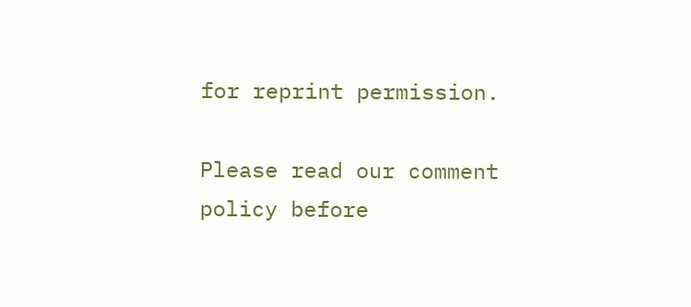for reprint permission.

Please read our comment policy before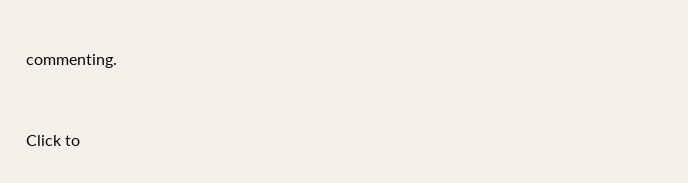commenting.


Click to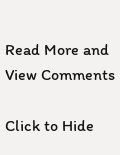Read More and View Comments

Click to Hide